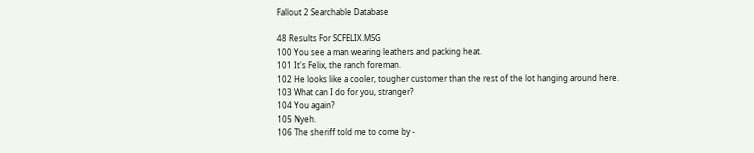Fallout 2 Searchable Database

48 Results For SCFELIX.MSG
100 You see a man wearing leathers and packing heat.
101 It's Felix, the ranch foreman.
102 He looks like a cooler, tougher customer than the rest of the lot hanging around here.
103 What can I do for you, stranger?
104 You again?
105 Nyeh.
106 The sheriff told me to come by -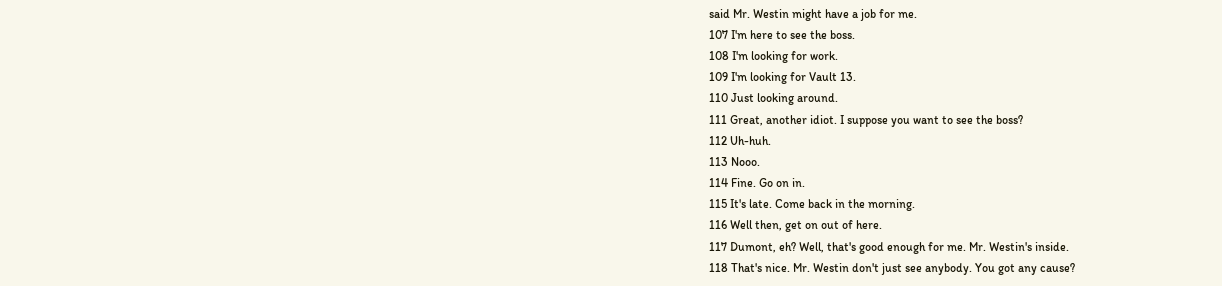said Mr. Westin might have a job for me.
107 I'm here to see the boss.
108 I'm looking for work.
109 I'm looking for Vault 13.
110 Just looking around.
111 Great, another idiot. I suppose you want to see the boss?
112 Uh-huh.
113 Nooo.
114 Fine. Go on in.
115 It's late. Come back in the morning.
116 Well then, get on out of here.
117 Dumont, eh? Well, that's good enough for me. Mr. Westin's inside.
118 That's nice. Mr. Westin don't just see anybody. You got any cause?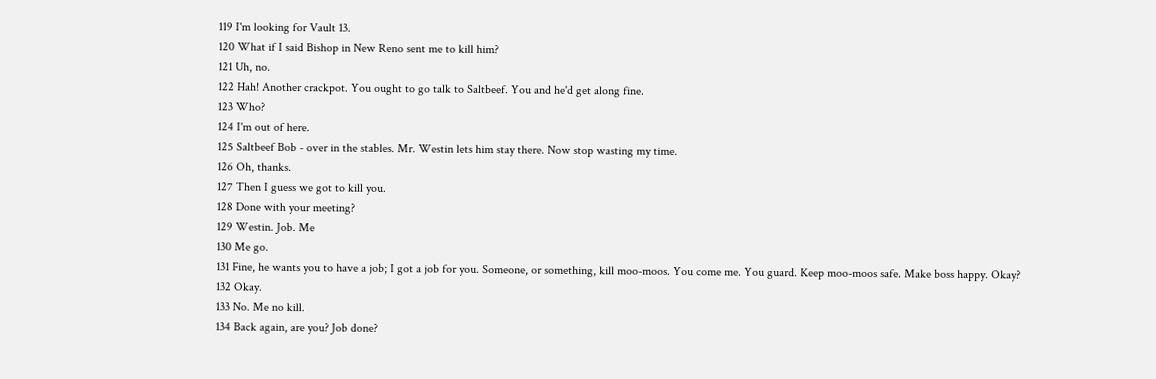119 I'm looking for Vault 13.
120 What if I said Bishop in New Reno sent me to kill him?
121 Uh, no.
122 Hah! Another crackpot. You ought to go talk to Saltbeef. You and he'd get along fine.
123 Who?
124 I'm out of here.
125 Saltbeef Bob - over in the stables. Mr. Westin lets him stay there. Now stop wasting my time.
126 Oh, thanks.
127 Then I guess we got to kill you.
128 Done with your meeting?
129 Westin. Job. Me
130 Me go.
131 Fine, he wants you to have a job; I got a job for you. Someone, or something, kill moo-moos. You come me. You guard. Keep moo-moos safe. Make boss happy. Okay?
132 Okay.
133 No. Me no kill.
134 Back again, are you? Job done?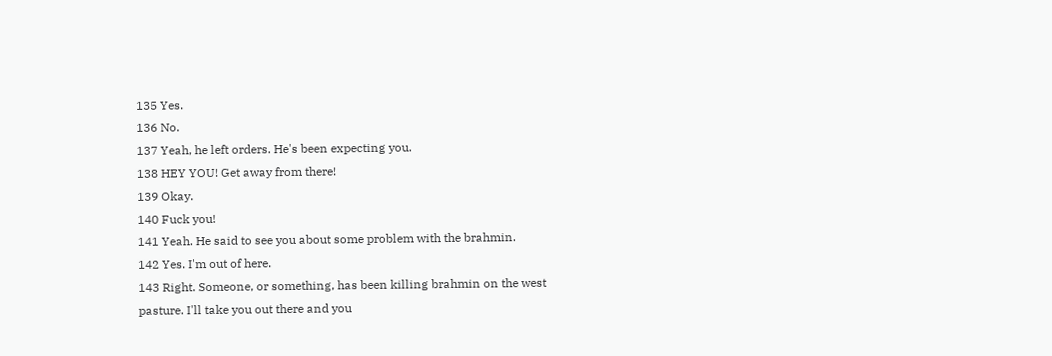135 Yes.
136 No.
137 Yeah, he left orders. He's been expecting you.
138 HEY YOU! Get away from there!
139 Okay.
140 Fuck you!
141 Yeah. He said to see you about some problem with the brahmin.
142 Yes. I'm out of here.
143 Right. Someone, or something, has been killing brahmin on the west pasture. I'll take you out there and you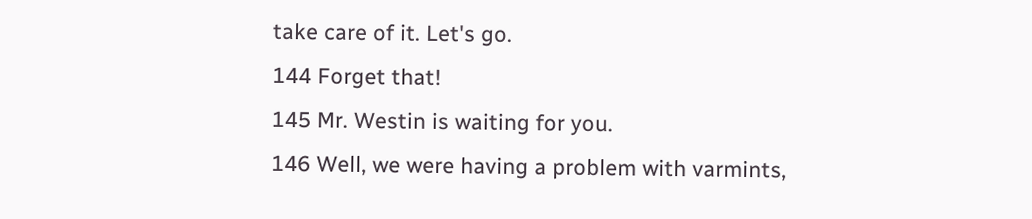take care of it. Let's go.
144 Forget that!
145 Mr. Westin is waiting for you.
146 Well, we were having a problem with varmints,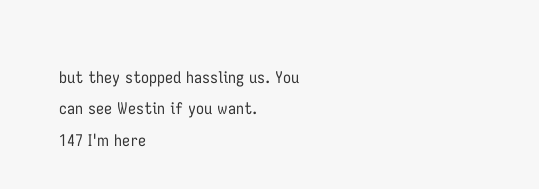but they stopped hassling us. You can see Westin if you want.
147 I'm here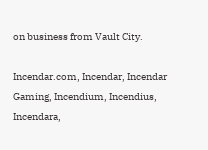on business from Vault City.

Incendar.com, Incendar, Incendar Gaming, Incendium, Incendius, Incendara,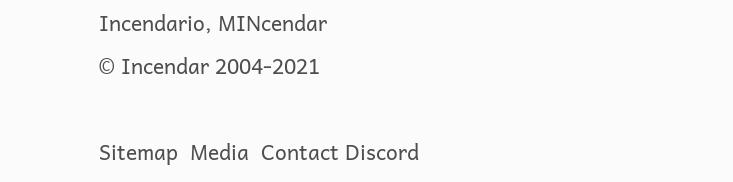Incendario, MINcendar
© Incendar 2004-2021

Sitemap  Media  Contact Discord